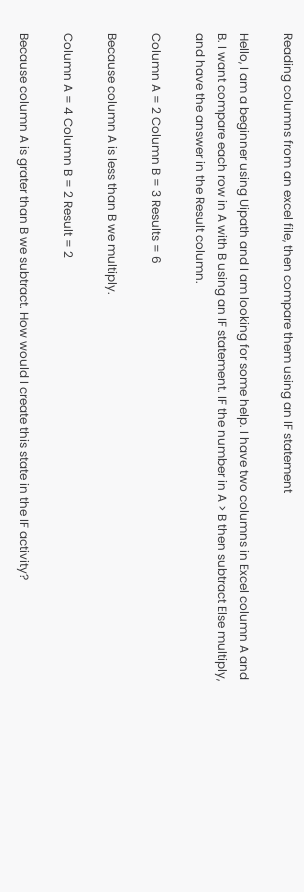Reading columns from an excel file, then compare them using an IF statement

Hello, I am a beginner using Uipath and I am looking for some help. I have two columns in Excel column A and B. I want compare each row in A with B using an IF statement. IF the number in A > B then subtract Else multiply, and have the answer in the Result column.

Column A = 2 Column B = 3 Results = 6

Because column A is less than B we multiply.

Column A = 4 Column B = 2 Result = 2

Because column A is grater than B we subtract. How would I create this state in the IF activity?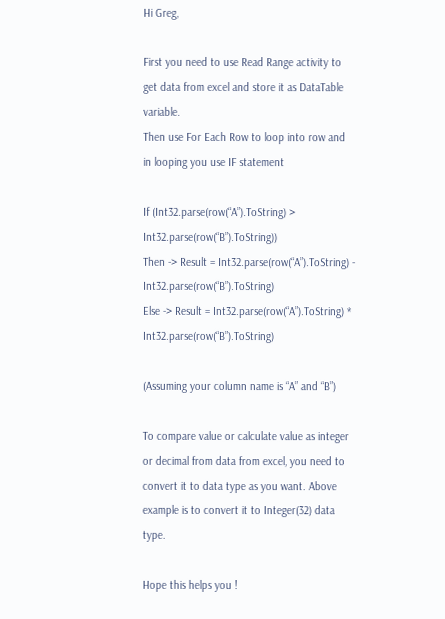Hi Greg,

First you need to use Read Range activity to get data from excel and store it as DataTable variable.
Then use For Each Row to loop into row and in looping you use IF statement

If (Int32.parse(row(“A”).ToString) > Int32.parse(row(“B”).ToString))
Then -> Result = Int32.parse(row(“A”).ToString) - Int32.parse(row(“B”).ToString)
Else -> Result = Int32.parse(row(“A”).ToString) * Int32.parse(row(“B”).ToString)

(Assuming your column name is “A” and “B”)

To compare value or calculate value as integer or decimal from data from excel, you need to convert it to data type as you want. Above example is to convert it to Integer(32) data type.

Hope this helps you !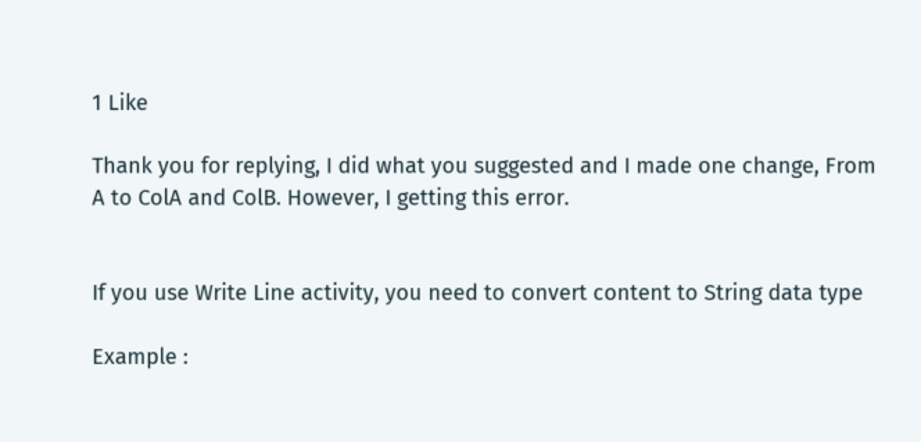1 Like

Thank you for replying, I did what you suggested and I made one change, From A to ColA and ColB. However, I getting this error.


If you use Write Line activity, you need to convert content to String data type

Example :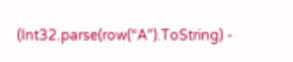(Int32.parse(row(“A”).ToString) -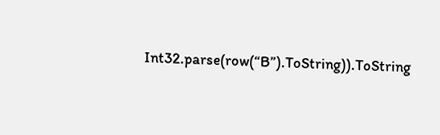Int32.parse(row(“B”).ToString)).ToString